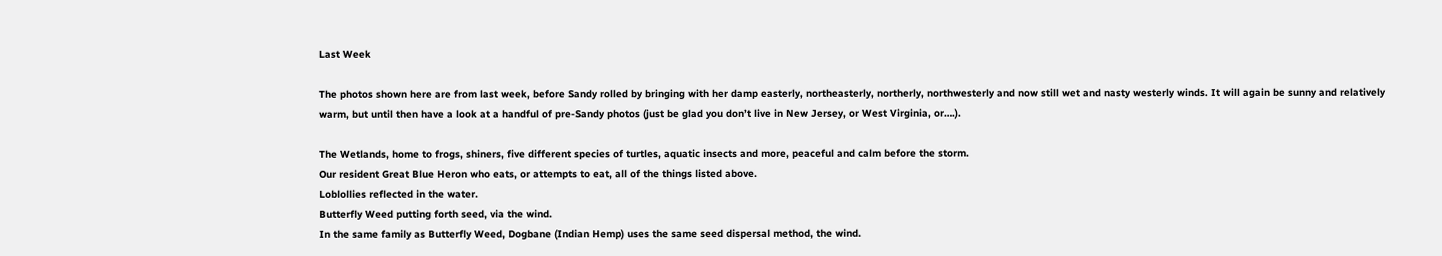Last Week

The photos shown here are from last week, before Sandy rolled by bringing with her damp easterly, northeasterly, northerly, northwesterly and now still wet and nasty westerly winds. It will again be sunny and relatively warm, but until then have a look at a handful of pre-Sandy photos (just be glad you don’t live in New Jersey, or West Virginia, or….).

The Wetlands, home to frogs, shiners, five different species of turtles, aquatic insects and more, peaceful and calm before the storm.
Our resident Great Blue Heron who eats, or attempts to eat, all of the things listed above.
Loblollies reflected in the water.
Butterfly Weed putting forth seed, via the wind.
In the same family as Butterfly Weed, Dogbane (Indian Hemp) uses the same seed dispersal method, the wind.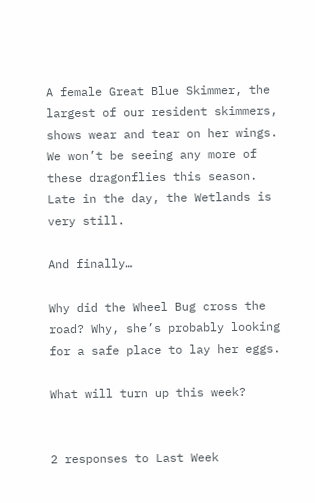A female Great Blue Skimmer, the largest of our resident skimmers, shows wear and tear on her wings. We won’t be seeing any more of these dragonflies this season.
Late in the day, the Wetlands is very still.

And finally…

Why did the Wheel Bug cross the road? Why, she’s probably looking for a safe place to lay her eggs.

What will turn up this week?


2 responses to Last Week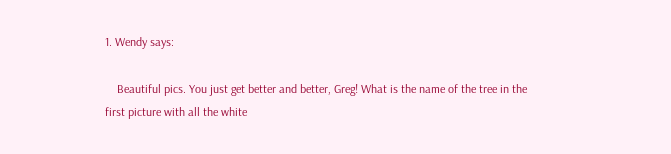1. Wendy says:

    Beautiful pics. You just get better and better, Greg! What is the name of the tree in the first picture with all the white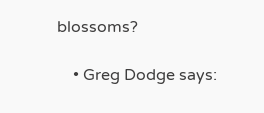blossoms?

    • Greg Dodge says: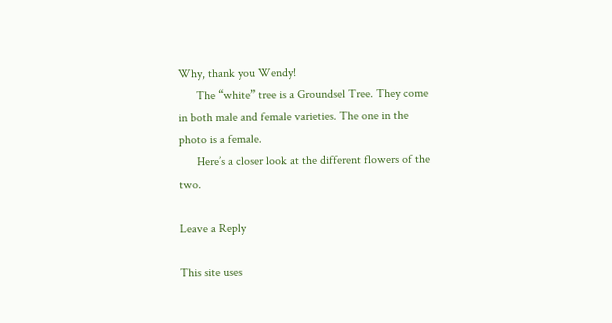Why, thank you Wendy!
      The “white” tree is a Groundsel Tree. They come in both male and female varieties. The one in the photo is a female.
      Here’s a closer look at the different flowers of the two.

Leave a Reply

This site uses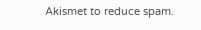Akismet to reduce spam.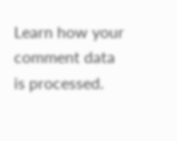Learn how your comment data is processed.